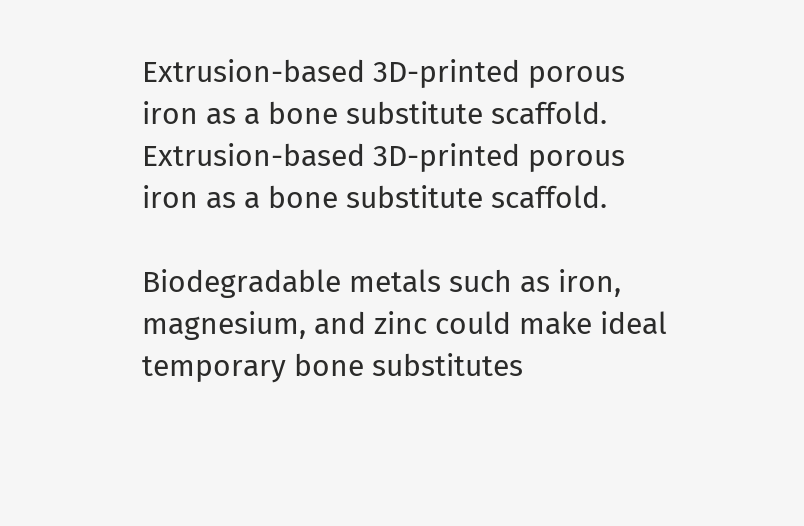Extrusion-based 3D-printed porous iron as a bone substitute scaffold.
Extrusion-based 3D-printed porous iron as a bone substitute scaffold.

Biodegradable metals such as iron, magnesium, and zinc could make ideal temporary bone substitutes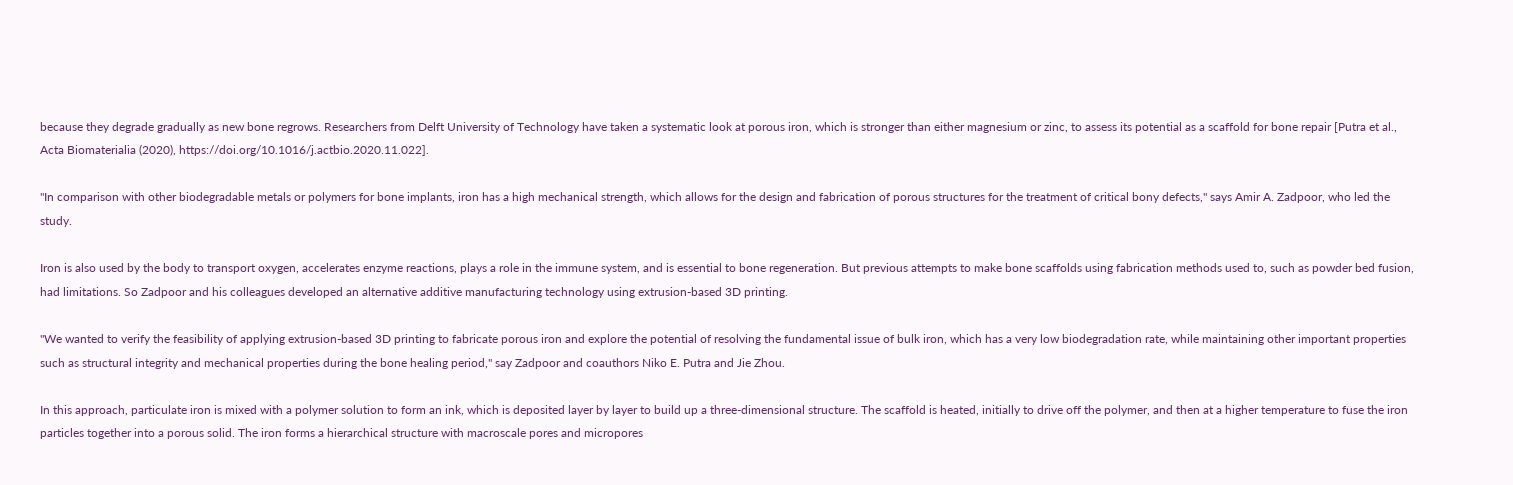because they degrade gradually as new bone regrows. Researchers from Delft University of Technology have taken a systematic look at porous iron, which is stronger than either magnesium or zinc, to assess its potential as a scaffold for bone repair [Putra et al., Acta Biomaterialia (2020), https://doi.org/10.1016/j.actbio.2020.11.022].

"In comparison with other biodegradable metals or polymers for bone implants, iron has a high mechanical strength, which allows for the design and fabrication of porous structures for the treatment of critical bony defects," says Amir A. Zadpoor, who led the study.

Iron is also used by the body to transport oxygen, accelerates enzyme reactions, plays a role in the immune system, and is essential to bone regeneration. But previous attempts to make bone scaffolds using fabrication methods used to, such as powder bed fusion, had limitations. So Zadpoor and his colleagues developed an alternative additive manufacturing technology using extrusion-based 3D printing.

"We wanted to verify the feasibility of applying extrusion-based 3D printing to fabricate porous iron and explore the potential of resolving the fundamental issue of bulk iron, which has a very low biodegradation rate, while maintaining other important properties such as structural integrity and mechanical properties during the bone healing period," say Zadpoor and coauthors Niko E. Putra and Jie Zhou.

In this approach, particulate iron is mixed with a polymer solution to form an ink, which is deposited layer by layer to build up a three-dimensional structure. The scaffold is heated, initially to drive off the polymer, and then at a higher temperature to fuse the iron particles together into a porous solid. The iron forms a hierarchical structure with macroscale pores and micropores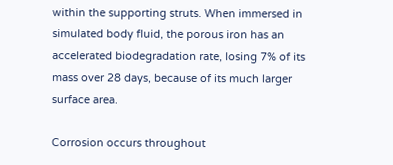within the supporting struts. When immersed in simulated body fluid, the porous iron has an accelerated biodegradation rate, losing 7% of its mass over 28 days, because of its much larger surface area.

Corrosion occurs throughout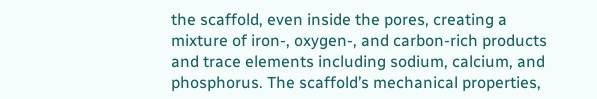the scaffold, even inside the pores, creating a mixture of iron-, oxygen-, and carbon-rich products and trace elements including sodium, calcium, and phosphorus. The scaffold’s mechanical properties,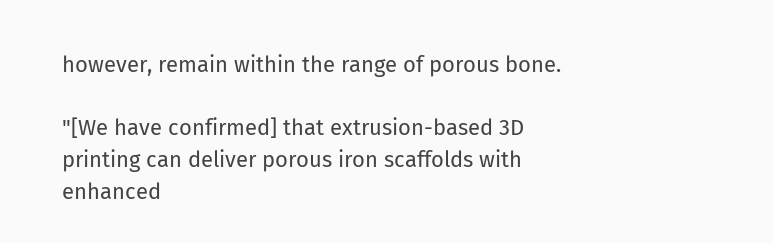however, remain within the range of porous bone.

"[We have confirmed] that extrusion-based 3D printing can deliver porous iron scaffolds with enhanced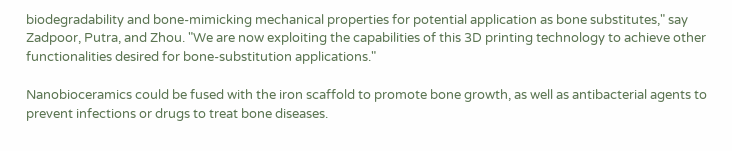biodegradability and bone-mimicking mechanical properties for potential application as bone substitutes," say Zadpoor, Putra, and Zhou. "We are now exploiting the capabilities of this 3D printing technology to achieve other functionalities desired for bone-substitution applications."

Nanobioceramics could be fused with the iron scaffold to promote bone growth, as well as antibacterial agents to prevent infections or drugs to treat bone diseases.